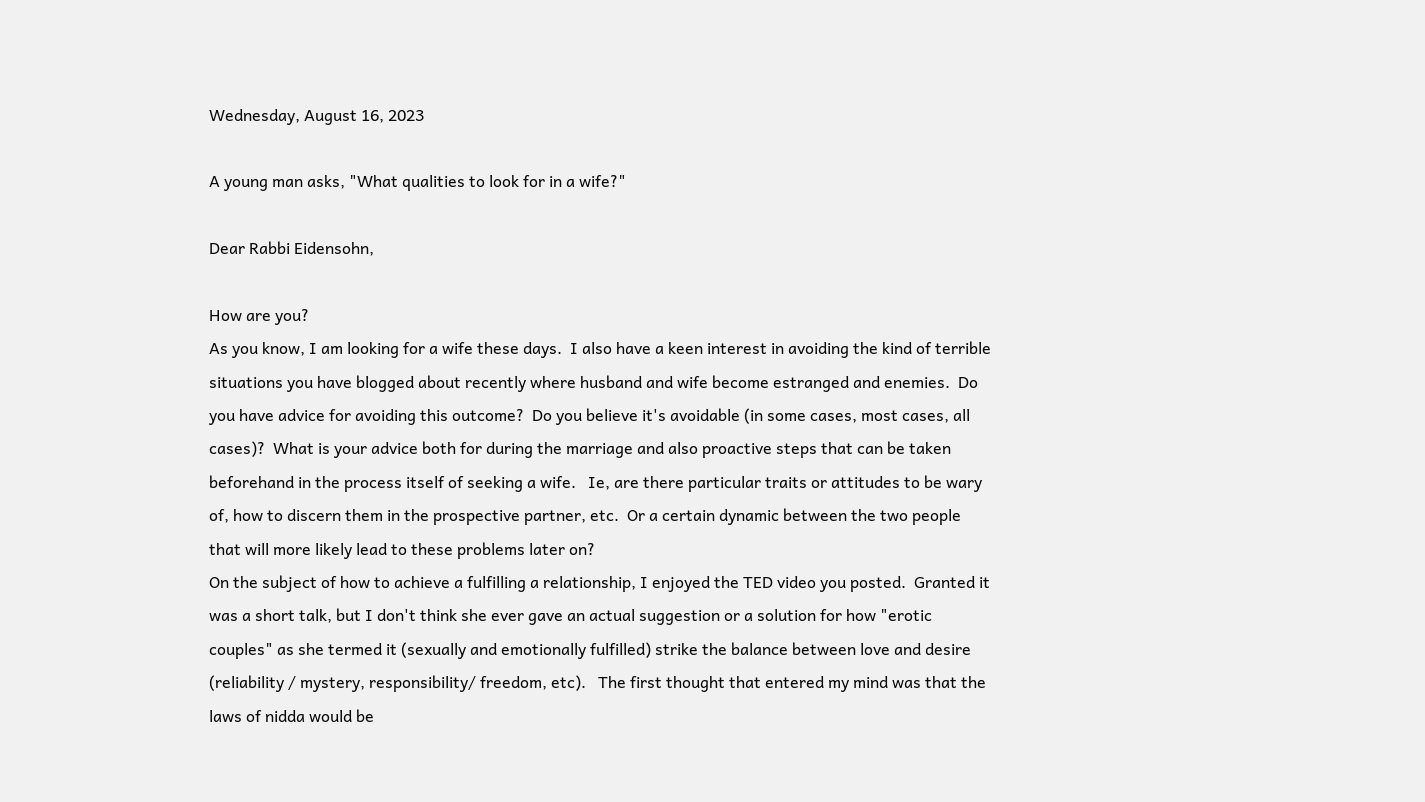Wednesday, August 16, 2023

A young man asks, "What qualities to look for in a wife?"

Dear Rabbi Eidensohn,

How are you?
As you know, I am looking for a wife these days.  I also have a keen interest in avoiding the kind of terrible situations you have blogged about recently where husband and wife become estranged and enemies.  Do you have advice for avoiding this outcome?  Do you believe it's avoidable (in some cases, most cases, all cases)?  What is your advice both for during the marriage and also proactive steps that can be taken beforehand in the process itself of seeking a wife.   Ie, are there particular traits or attitudes to be wary of, how to discern them in the prospective partner, etc.  Or a certain dynamic between the two people that will more likely lead to these problems later on?
On the subject of how to achieve a fulfilling a relationship, I enjoyed the TED video you posted.  Granted it was a short talk, but I don't think she ever gave an actual suggestion or a solution for how "erotic couples" as she termed it (sexually and emotionally fulfilled) strike the balance between love and desire (reliability / mystery, responsibility/ freedom, etc).   The first thought that entered my mind was that the laws of nidda would be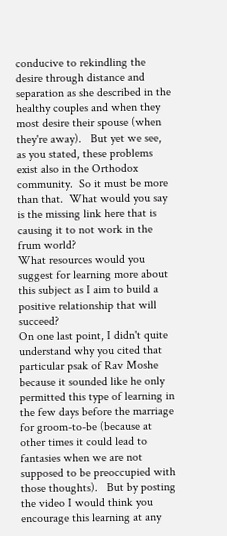conducive to rekindling the desire through distance and separation as she described in the healthy couples and when they most desire their spouse (when they're away).   But yet we see, as you stated, these problems exist also in the Orthodox community.  So it must be more than that.  What would you say is the missing link here that is causing it to not work in the frum world?
What resources would you suggest for learning more about this subject as I aim to build a positive relationship that will succeed?
On one last point, I didn't quite understand why you cited that particular psak of Rav Moshe because it sounded like he only permitted this type of learning in the few days before the marriage for groom-to-be (because at other times it could lead to fantasies when we are not supposed to be preoccupied with those thoughts).   But by posting the video I would think you encourage this learning at any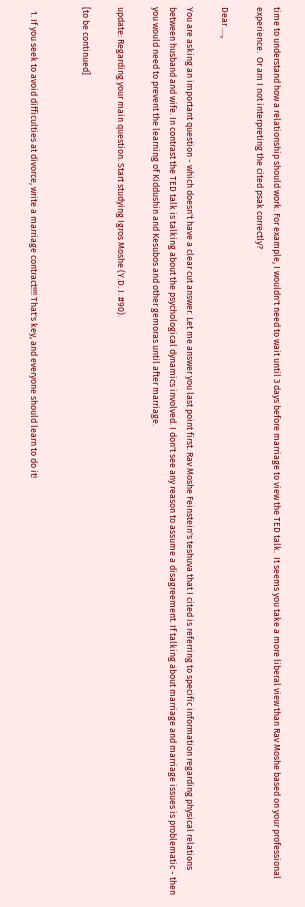time to understand how a relationship should work. For example, I wouldn't need to wait until 3 days before marriage to view the TED talk.  It seems you take a more liberal view than Rav Moshe based on your professional experience.  Or am I not interpreting the cited psak correctly?

Dear ....,

You are asking an important question - which doesn't have a clear cut answer. Let me answer you last point first. Rav Moshe Feinstein's teshuva that I cited is referring to specific information regarding physical relations between husband and wife. In contrast the TED talk is talking about the psychological dynamics involved. I don't see any reason to assume a disagreement. If talking about marriage and marriage issues is problematic - then you would need to prevent the learning of Kiddushin and Kesubos and other gemoras until after marriage.

update: Regarding your main question. Start studying Igros Moshe (Y.D. I. #90).

[to be continued]


  1. If you seek to avoid difficulties at divorce, write a marriage contract!!!! That's key, and everyone should learn to do it!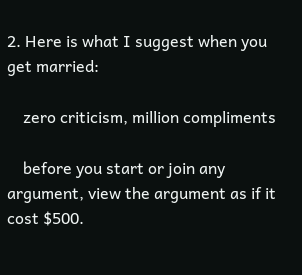2. Here is what I suggest when you get married:

    zero criticism, million compliments

    before you start or join any argument, view the argument as if it cost $500.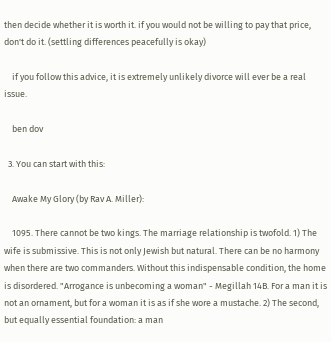then decide whether it is worth it. if you would not be willing to pay that price, don't do it. (settling differences peacefully is okay)

    if you follow this advice, it is extremely unlikely divorce will ever be a real issue.

    ben dov

  3. You can start with this:

    Awake My Glory (by Rav A. Miller):

    1095. There cannot be two kings. The marriage relationship is twofold. 1) The wife is submissive. This is not only Jewish but natural. There can be no harmony when there are two commanders. Without this indispensable condition, the home is disordered. "Arrogance is unbecoming a woman" - Megillah 14B. For a man it is not an ornament, but for a woman it is as if she wore a mustache. 2) The second, but equally essential foundation: a man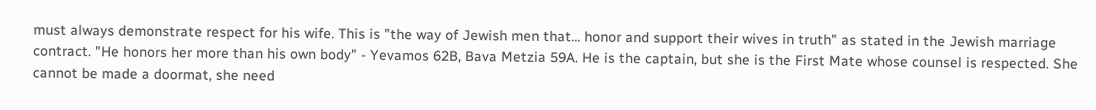must always demonstrate respect for his wife. This is "the way of Jewish men that... honor and support their wives in truth" as stated in the Jewish marriage contract. "He honors her more than his own body" - Yevamos 62B, Bava Metzia 59A. He is the captain, but she is the First Mate whose counsel is respected. She cannot be made a doormat, she need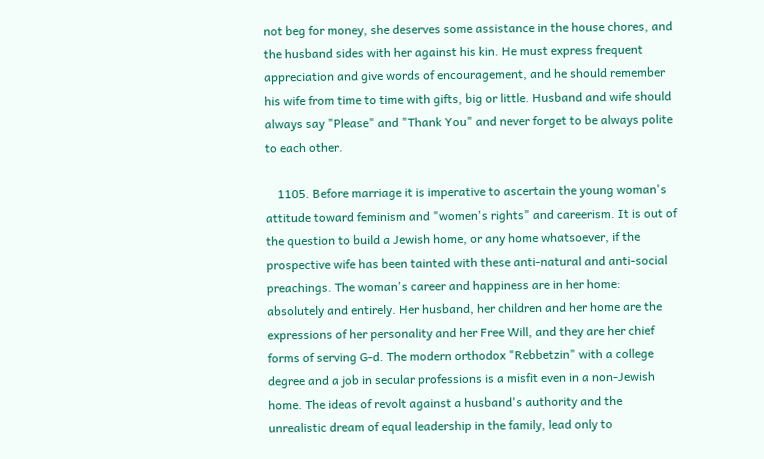not beg for money, she deserves some assistance in the house chores, and the husband sides with her against his kin. He must express frequent appreciation and give words of encouragement, and he should remember his wife from time to time with gifts, big or little. Husband and wife should always say "Please" and "Thank You" and never forget to be always polite to each other.

    1105. Before marriage it is imperative to ascertain the young woman's attitude toward feminism and "women's rights" and careerism. It is out of the question to build a Jewish home, or any home whatsoever, if the prospective wife has been tainted with these anti-natural and anti-social preachings. The woman's career and happiness are in her home: absolutely and entirely. Her husband, her children and her home are the expressions of her personality and her Free Will, and they are her chief forms of serving G-d. The modern orthodox "Rebbetzin" with a college degree and a job in secular professions is a misfit even in a non-Jewish home. The ideas of revolt against a husband's authority and the unrealistic dream of equal leadership in the family, lead only to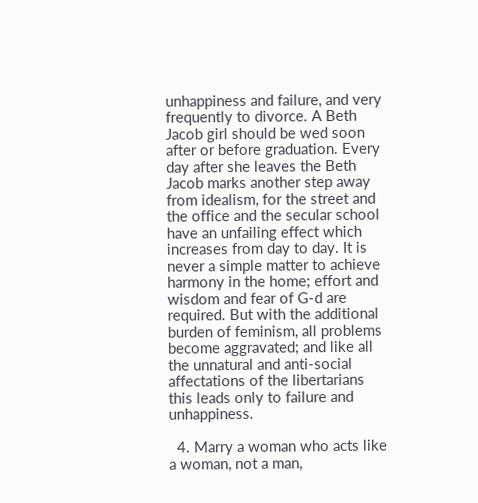unhappiness and failure, and very frequently to divorce. A Beth Jacob girl should be wed soon after or before graduation. Every day after she leaves the Beth Jacob marks another step away from idealism, for the street and the office and the secular school have an unfailing effect which increases from day to day. It is never a simple matter to achieve harmony in the home; effort and wisdom and fear of G-d are required. But with the additional burden of feminism, all problems become aggravated; and like all the unnatural and anti-social affectations of the libertarians this leads only to failure and unhappiness.

  4. Marry a woman who acts like a woman, not a man,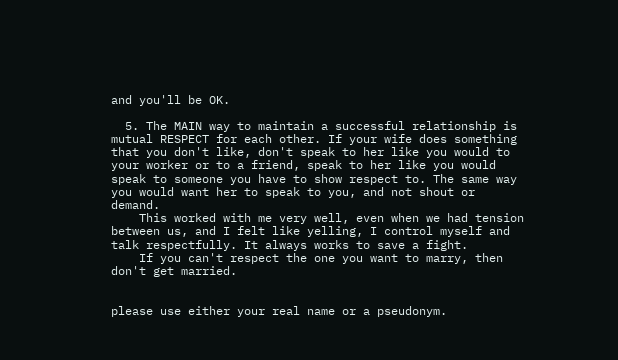and you'll be OK.

  5. The MAIN way to maintain a successful relationship is mutual RESPECT for each other. If your wife does something that you don't like, don't speak to her like you would to your worker or to a friend, speak to her like you would speak to someone you have to show respect to. The same way you would want her to speak to you, and not shout or demand.
    This worked with me very well, even when we had tension between us, and I felt like yelling, I control myself and talk respectfully. It always works to save a fight.
    If you can't respect the one you want to marry, then don't get married.


please use either your real name or a pseudonym.